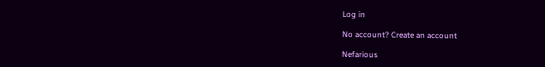Log in

No account? Create an account

Nefarious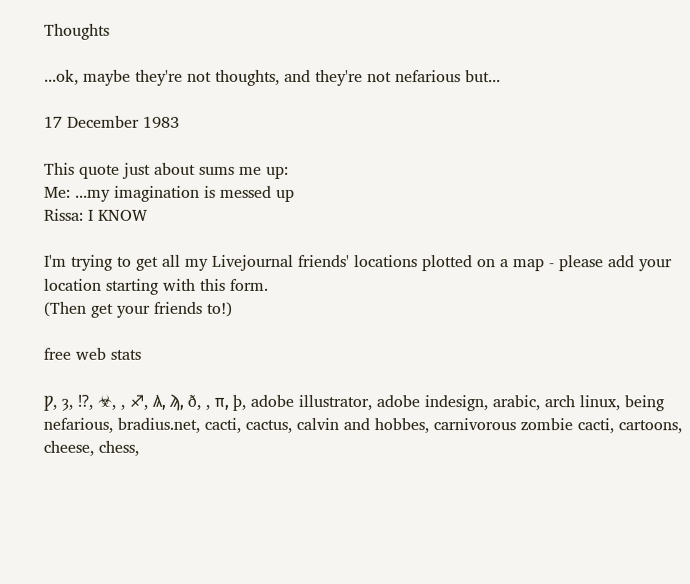Thoughts

...ok, maybe they're not thoughts, and they're not nefarious but...

17 December 1983

This quote just about sums me up:
Me: ...my imagination is messed up
Rissa: I KNOW

I'm trying to get all my Livejournal friends' locations plotted on a map - please add your location starting with this form.
(Then get your friends to!)

free web stats

Ƿ, ȝ, ⁉, ☣, , ♐, Ϡ, ϡ, ð, , π, þ, adobe illustrator, adobe indesign, arabic, arch linux, being nefarious, bradius.net, cacti, cactus, calvin and hobbes, carnivorous zombie cacti, cartoons, cheese, chess,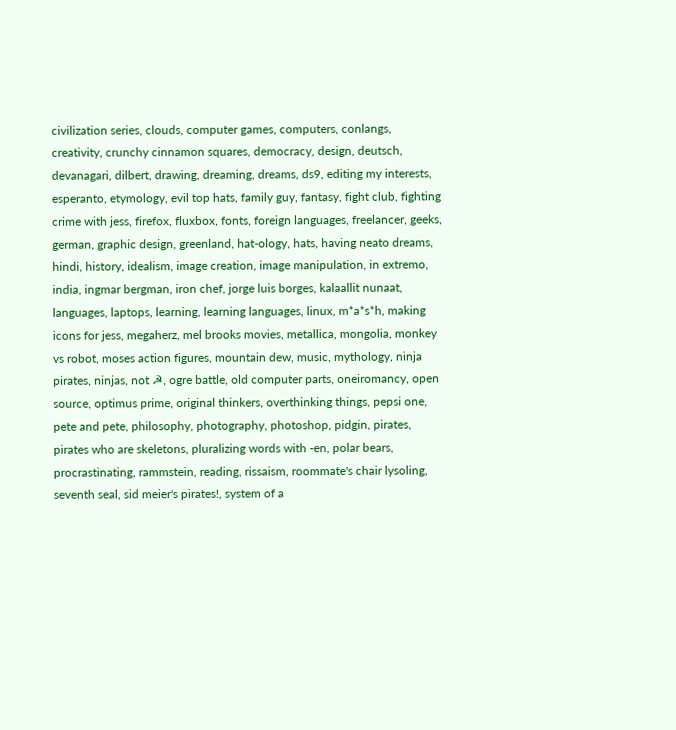civilization series, clouds, computer games, computers, conlangs, creativity, crunchy cinnamon squares, democracy, design, deutsch, devanagari, dilbert, drawing, dreaming, dreams, ds9, editing my interests, esperanto, etymology, evil top hats, family guy, fantasy, fight club, fighting crime with jess, firefox, fluxbox, fonts, foreign languages, freelancer, geeks, german, graphic design, greenland, hat-ology, hats, having neato dreams, hindi, history, idealism, image creation, image manipulation, in extremo, india, ingmar bergman, iron chef, jorge luis borges, kalaallit nunaat, languages, laptops, learning, learning languages, linux, m*a*s*h, making icons for jess, megaherz, mel brooks movies, metallica, mongolia, monkey vs robot, moses action figures, mountain dew, music, mythology, ninja pirates, ninjas, not ☭, ogre battle, old computer parts, oneiromancy, open source, optimus prime, original thinkers, overthinking things, pepsi one, pete and pete, philosophy, photography, photoshop, pidgin, pirates, pirates who are skeletons, pluralizing words with -en, polar bears, procrastinating, rammstein, reading, rissaism, roommate's chair lysoling, seventh seal, sid meier's pirates!, system of a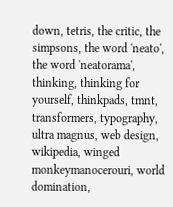down, tetris, the critic, the simpsons, the word 'neato', the word 'neatorama', thinking, thinking for yourself, thinkpads, tmnt, transformers, typography, ultra magnus, web design, wikipedia, winged monkeymanocerouri, world domination,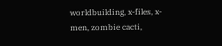worldbuilding, x-files, x-men, zombie cacti,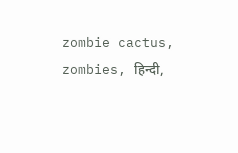zombie cactus, zombies, हिन्दी,